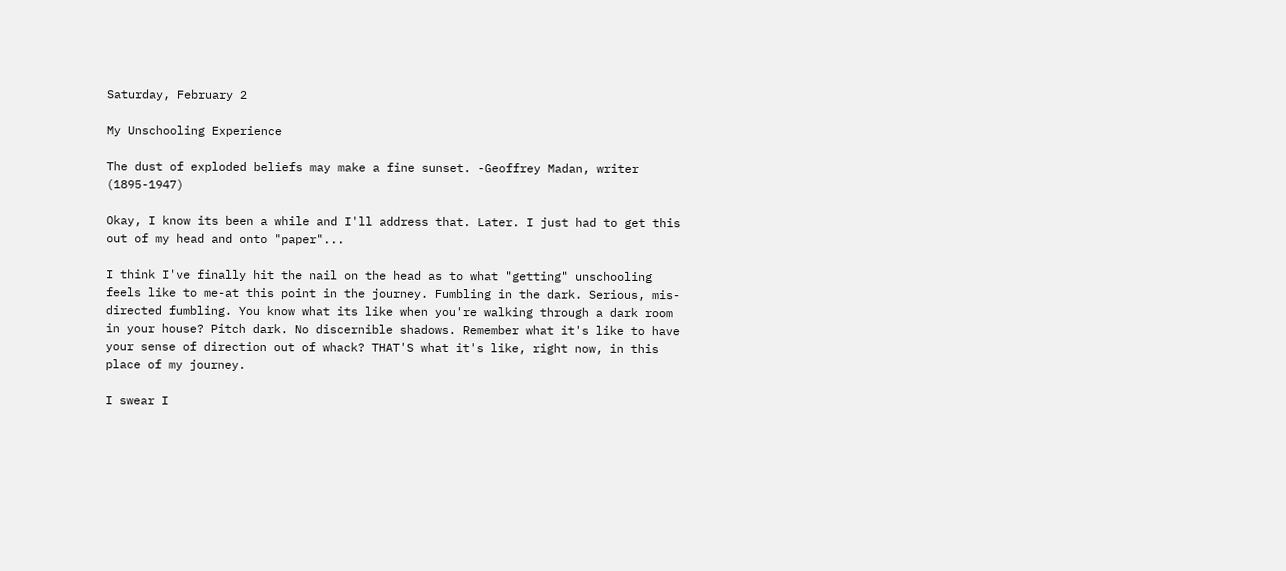Saturday, February 2

My Unschooling Experience

The dust of exploded beliefs may make a fine sunset. -Geoffrey Madan, writer (1895-1947)

Okay, I know its been a while and I'll address that. Later. I just had to get this out of my head and onto "paper"...

I think I've finally hit the nail on the head as to what "getting" unschooling feels like to me-at this point in the journey. Fumbling in the dark. Serious, mis-directed fumbling. You know what its like when you're walking through a dark room in your house? Pitch dark. No discernible shadows. Remember what it's like to have your sense of direction out of whack? THAT'S what it's like, right now, in this place of my journey.

I swear I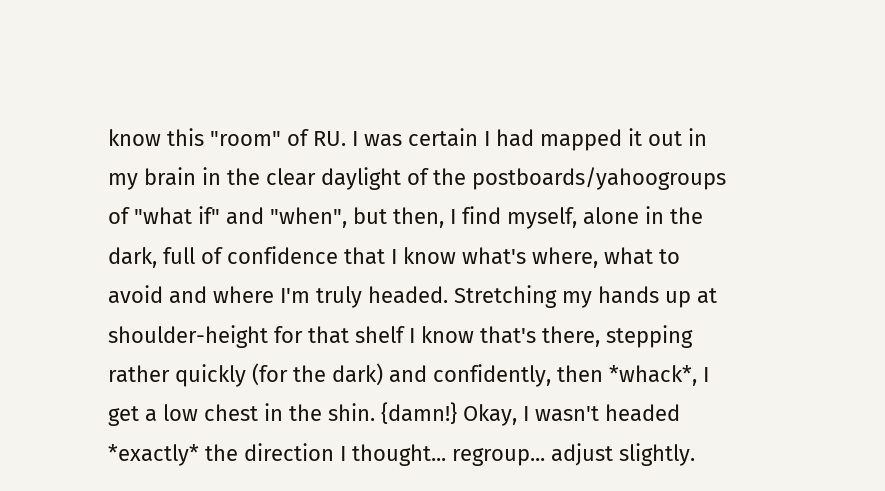know this "room" of RU. I was certain I had mapped it out in my brain in the clear daylight of the postboards/yahoogroups of "what if" and "when", but then, I find myself, alone in the dark, full of confidence that I know what's where, what to avoid and where I'm truly headed. Stretching my hands up at shoulder-height for that shelf I know that's there, stepping rather quickly (for the dark) and confidently, then *whack*, I get a low chest in the shin. {damn!} Okay, I wasn't headed *exactly* the direction I thought... regroup... adjust slightly.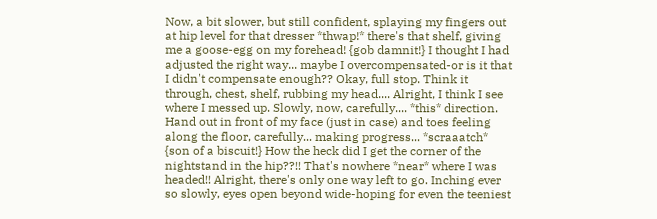Now, a bit slower, but still confident, splaying my fingers out at hip level for that dresser *thwap!* there's that shelf, giving me a goose-egg on my forehead! {gob damnit!} I thought I had adjusted the right way... maybe I overcompensated-or is it that I didn't compensate enough?? Okay, full stop. Think it through, chest, shelf, rubbing my head.... Alright, I think I see where I messed up. Slowly, now, carefully.... *this* direction. Hand out in front of my face (just in case) and toes feeling along the floor, carefully... making progress... *scraaatch* {son of a biscuit!} How the heck did I get the corner of the nightstand in the hip??!! That's nowhere *near* where I was headed!! Alright, there's only one way left to go. Inching ever so slowly, eyes open beyond wide-hoping for even the teeniest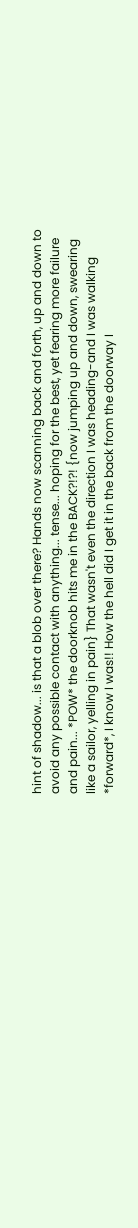hint of shadow... is that a blob over there? Hands now scanning back and forth, up and down to avoid any possible contact with anything... tense... hoping for the best, yet fearing more failure and pain... *POW* the doorknob hits me in the BACK?!?! {now jumping up and down, swearing like a sailor, yelling in pain} That wasn't even the direction I was heading-and I was walking *forward*, I know I was!! How the hell did I get it in the back from the doorway I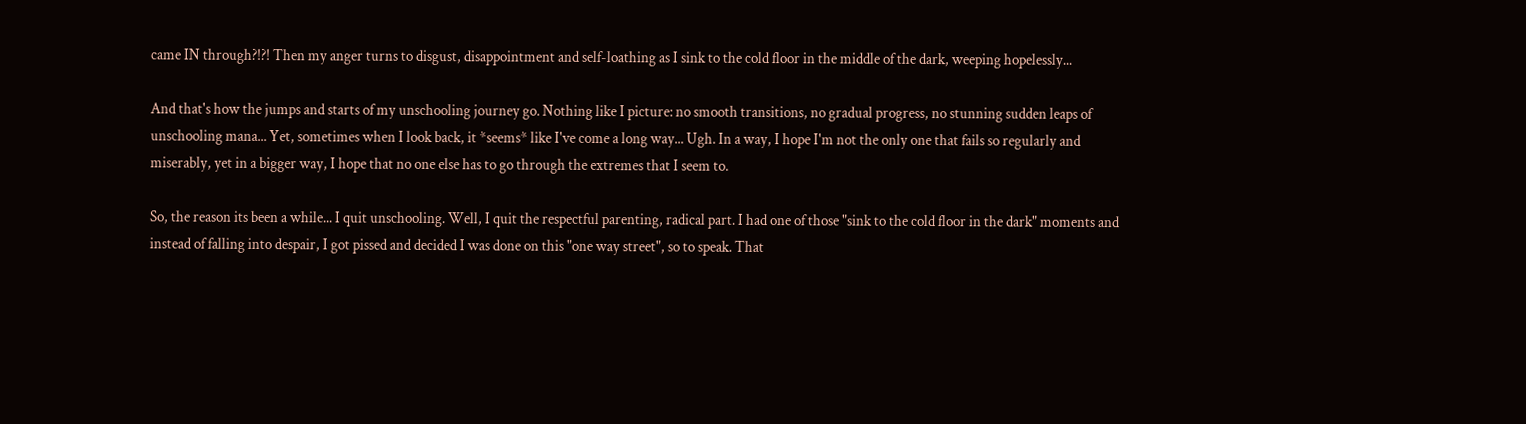came IN through?!?! Then my anger turns to disgust, disappointment and self-loathing as I sink to the cold floor in the middle of the dark, weeping hopelessly...

And that's how the jumps and starts of my unschooling journey go. Nothing like I picture: no smooth transitions, no gradual progress, no stunning sudden leaps of unschooling mana... Yet, sometimes when I look back, it *seems* like I've come a long way... Ugh. In a way, I hope I'm not the only one that fails so regularly and miserably, yet in a bigger way, I hope that no one else has to go through the extremes that I seem to.

So, the reason its been a while... I quit unschooling. Well, I quit the respectful parenting, radical part. I had one of those "sink to the cold floor in the dark" moments and instead of falling into despair, I got pissed and decided I was done on this "one way street", so to speak. That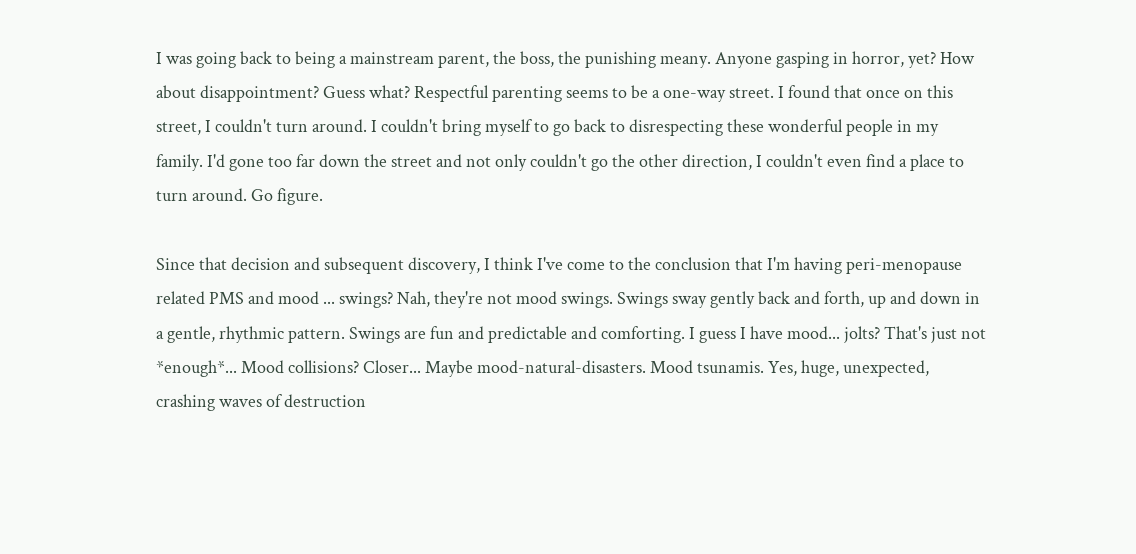I was going back to being a mainstream parent, the boss, the punishing meany. Anyone gasping in horror, yet? How about disappointment? Guess what? Respectful parenting seems to be a one-way street. I found that once on this street, I couldn't turn around. I couldn't bring myself to go back to disrespecting these wonderful people in my family. I'd gone too far down the street and not only couldn't go the other direction, I couldn't even find a place to turn around. Go figure.

Since that decision and subsequent discovery, I think I've come to the conclusion that I'm having peri-menopause related PMS and mood ... swings? Nah, they're not mood swings. Swings sway gently back and forth, up and down in a gentle, rhythmic pattern. Swings are fun and predictable and comforting. I guess I have mood... jolts? That's just not *enough*... Mood collisions? Closer... Maybe mood-natural-disasters. Mood tsunamis. Yes, huge, unexpected, crashing waves of destruction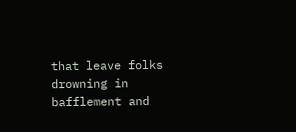that leave folks drowning in bafflement and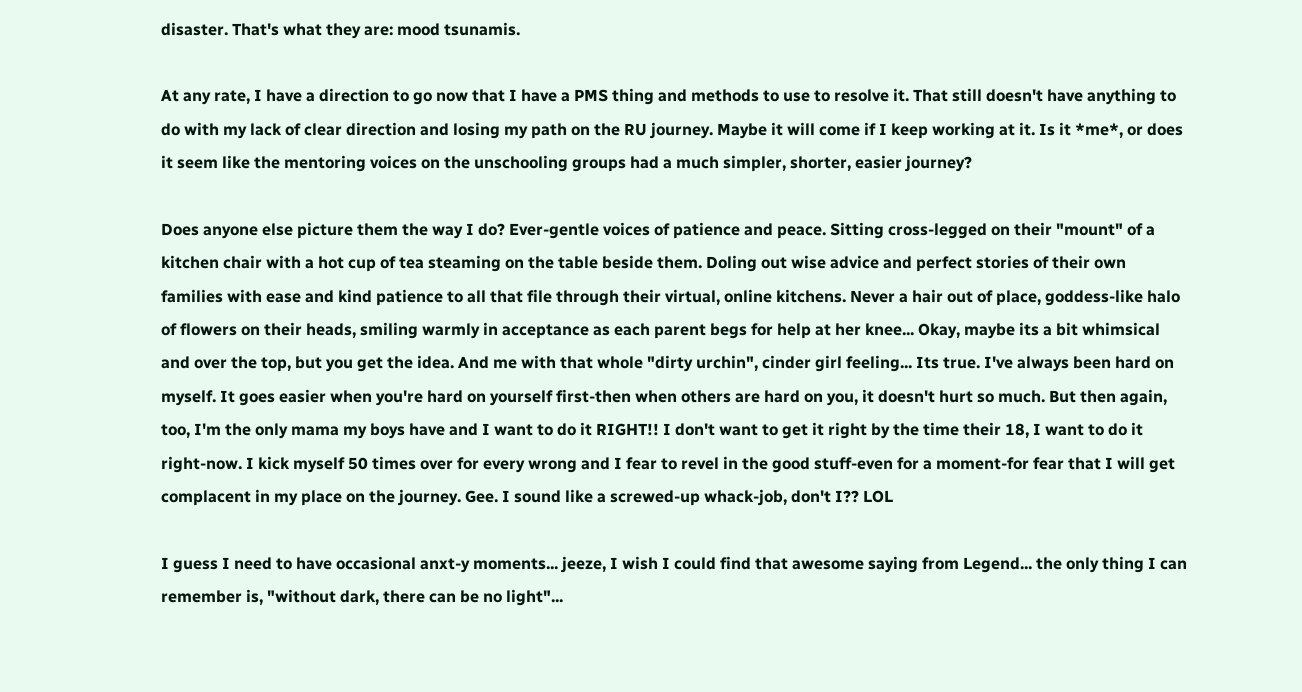disaster. That's what they are: mood tsunamis.

At any rate, I have a direction to go now that I have a PMS thing and methods to use to resolve it. That still doesn't have anything to do with my lack of clear direction and losing my path on the RU journey. Maybe it will come if I keep working at it. Is it *me*, or does it seem like the mentoring voices on the unschooling groups had a much simpler, shorter, easier journey?

Does anyone else picture them the way I do? Ever-gentle voices of patience and peace. Sitting cross-legged on their "mount" of a kitchen chair with a hot cup of tea steaming on the table beside them. Doling out wise advice and perfect stories of their own families with ease and kind patience to all that file through their virtual, online kitchens. Never a hair out of place, goddess-like halo of flowers on their heads, smiling warmly in acceptance as each parent begs for help at her knee... Okay, maybe its a bit whimsical and over the top, but you get the idea. And me with that whole "dirty urchin", cinder girl feeling... Its true. I've always been hard on myself. It goes easier when you're hard on yourself first-then when others are hard on you, it doesn't hurt so much. But then again, too, I'm the only mama my boys have and I want to do it RIGHT!! I don't want to get it right by the time their 18, I want to do it right-now. I kick myself 50 times over for every wrong and I fear to revel in the good stuff-even for a moment-for fear that I will get complacent in my place on the journey. Gee. I sound like a screwed-up whack-job, don't I?? LOL

I guess I need to have occasional anxt-y moments... jeeze, I wish I could find that awesome saying from Legend... the only thing I can remember is, "without dark, there can be no light"...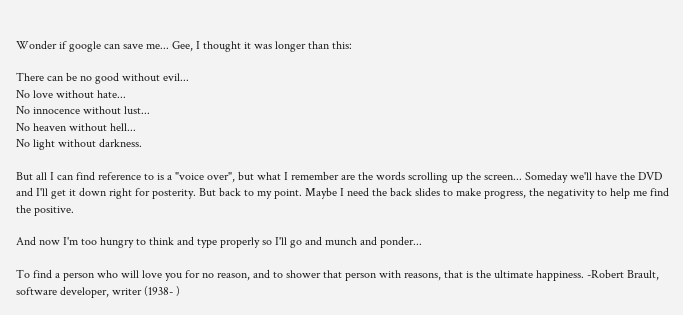Wonder if google can save me... Gee, I thought it was longer than this:

There can be no good without evil...
No love without hate...
No innocence without lust...
No heaven without hell...
No light without darkness.

But all I can find reference to is a "voice over", but what I remember are the words scrolling up the screen... Someday we'll have the DVD and I'll get it down right for posterity. But back to my point. Maybe I need the back slides to make progress, the negativity to help me find the positive.

And now I'm too hungry to think and type properly so I'll go and munch and ponder...

To find a person who will love you for no reason, and to shower that person with reasons, that is the ultimate happiness. -Robert Brault, software developer, writer (1938- )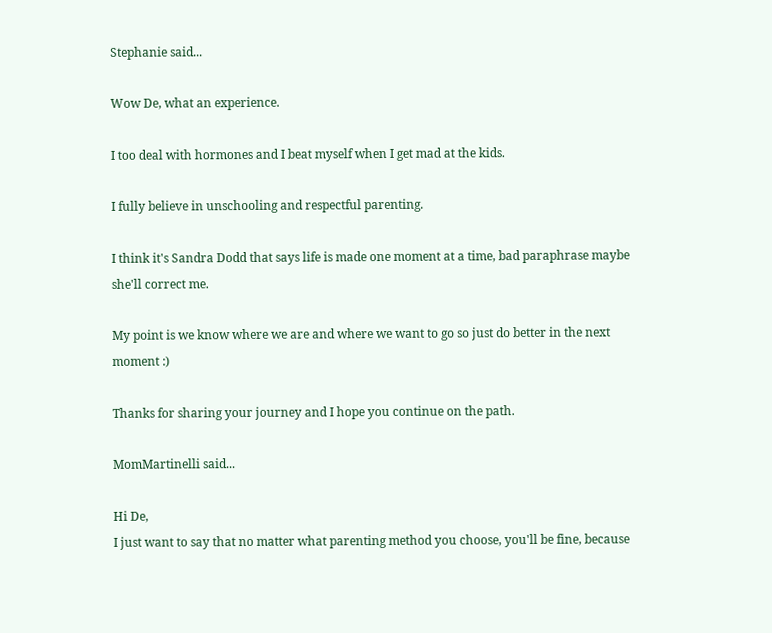Stephanie said...

Wow De, what an experience.

I too deal with hormones and I beat myself when I get mad at the kids.

I fully believe in unschooling and respectful parenting.

I think it's Sandra Dodd that says life is made one moment at a time, bad paraphrase maybe she'll correct me.

My point is we know where we are and where we want to go so just do better in the next moment :)

Thanks for sharing your journey and I hope you continue on the path.

MomMartinelli said...

Hi De,
I just want to say that no matter what parenting method you choose, you'll be fine, because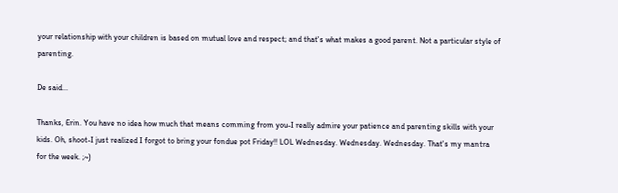your relationship with your children is based on mutual love and respect; and that's what makes a good parent. Not a particular style of parenting.

De said...

Thanks, Erin. You have no idea how much that means comming from you-I really admire your patience and parenting skills with your kids. Oh, shoot-I just realized I forgot to bring your fondue pot Friday!! LOL Wednesday. Wednesday. Wednesday. That's my mantra for the week. ;~)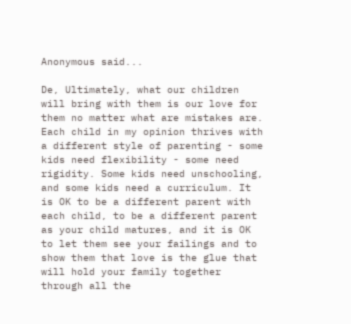Anonymous said...

De, Ultimately, what our children will bring with them is our love for them no matter what are mistakes are. Each child in my opinion thrives with a different style of parenting - some kids need flexibility - some need rigidity. Some kids need unschooling, and some kids need a curriculum. It is OK to be a different parent with each child, to be a different parent as your child matures, and it is OK to let them see your failings and to show them that love is the glue that will hold your family together through all the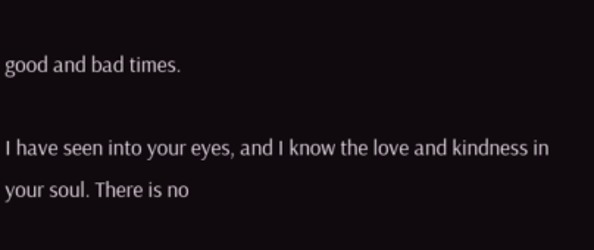good and bad times.

I have seen into your eyes, and I know the love and kindness in your soul. There is no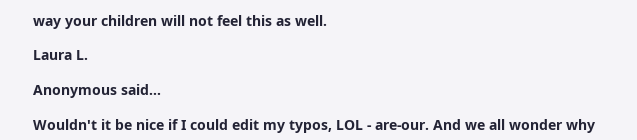way your children will not feel this as well.

Laura L.

Anonymous said...

Wouldn't it be nice if I could edit my typos, LOL - are-our. And we all wonder why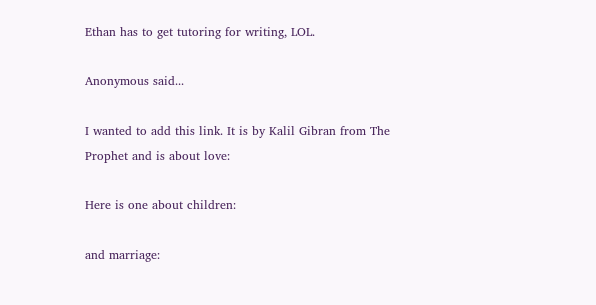Ethan has to get tutoring for writing, LOL.

Anonymous said...

I wanted to add this link. It is by Kalil Gibran from The Prophet and is about love:

Here is one about children:

and marriage: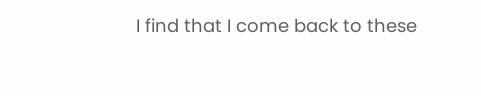I find that I come back to these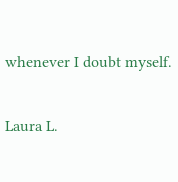whenever I doubt myself.

Laura L.